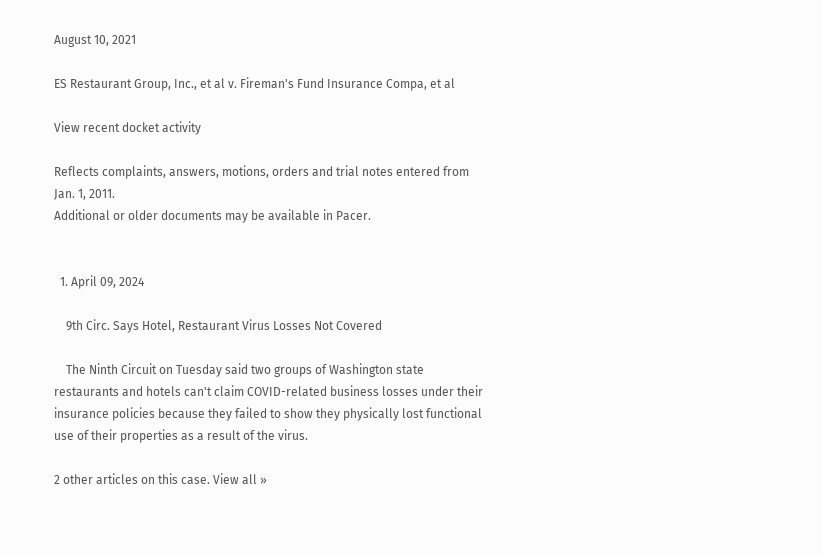August 10, 2021

ES Restaurant Group, Inc., et al v. Fireman's Fund Insurance Compa, et al

View recent docket activity

Reflects complaints, answers, motions, orders and trial notes entered from Jan. 1, 2011.
Additional or older documents may be available in Pacer.


  1. April 09, 2024

    9th Circ. Says Hotel, Restaurant Virus Losses Not Covered

    The Ninth Circuit on Tuesday said two groups of Washington state restaurants and hotels can't claim COVID-related business losses under their insurance policies because they failed to show they physically lost functional use of their properties as a result of the virus.

2 other articles on this case. View all »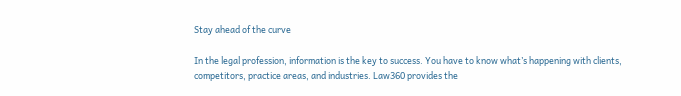Stay ahead of the curve

In the legal profession, information is the key to success. You have to know what’s happening with clients, competitors, practice areas, and industries. Law360 provides the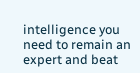intelligence you need to remain an expert and beat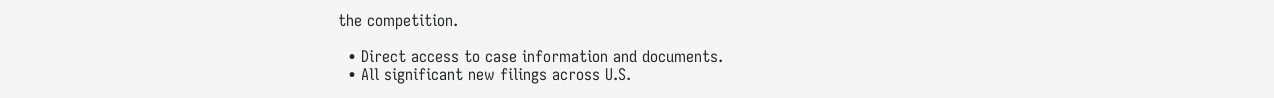the competition.

  • Direct access to case information and documents.
  • All significant new filings across U.S.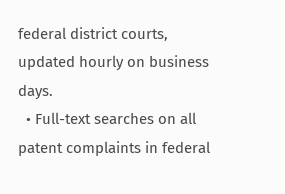federal district courts, updated hourly on business days.
  • Full-text searches on all patent complaints in federal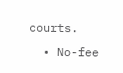courts.
  • No-fee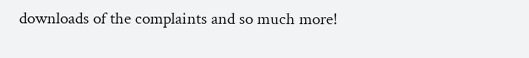downloads of the complaints and so much more!